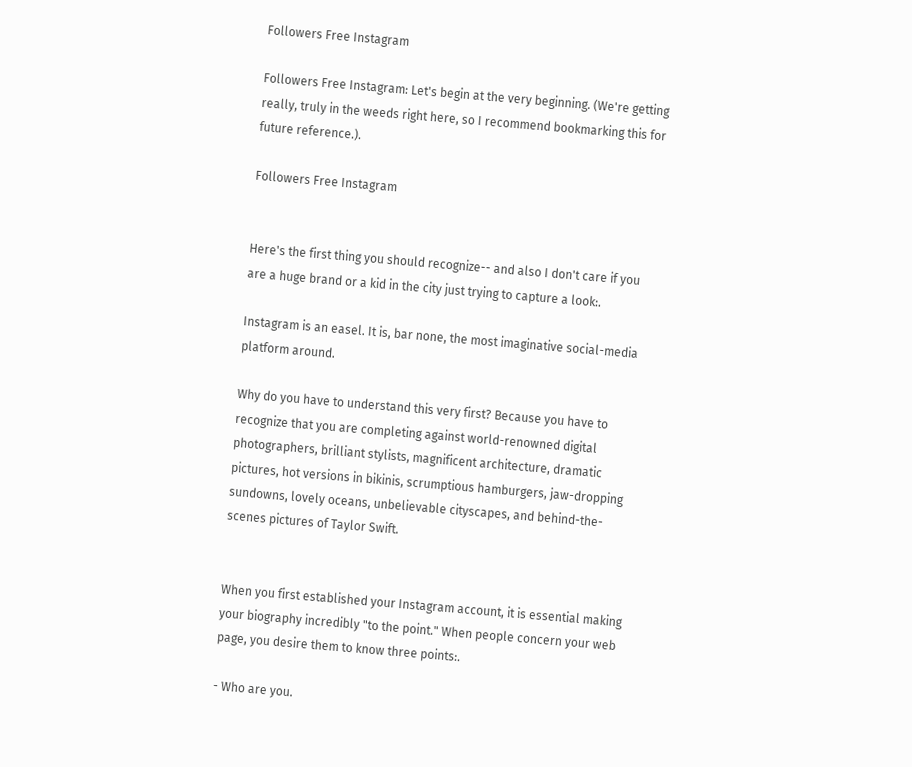Followers Free Instagram

Followers Free Instagram: Let's begin at the very beginning. (We're getting really, truly in the weeds right here, so I recommend bookmarking this for future reference.).

Followers Free Instagram


Here's the first thing you should recognize-- and also I don't care if you are a huge brand or a kid in the city just trying to capture a look:.

Instagram is an easel. It is, bar none, the most imaginative social-media platform around.

Why do you have to understand this very first? Because you have to recognize that you are completing against world-renowned digital photographers, brilliant stylists, magnificent architecture, dramatic pictures, hot versions in bikinis, scrumptious hamburgers, jaw-dropping sundowns, lovely oceans, unbelievable cityscapes, and behind-the-scenes pictures of Taylor Swift.


When you first established your Instagram account, it is essential making your biography incredibly "to the point." When people concern your web page, you desire them to know three points:.

- Who are you.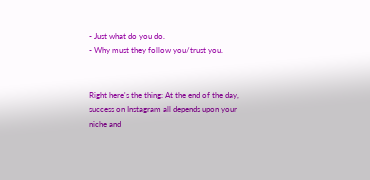- Just what do you do.
- Why must they follow you/trust you.


Right here's the thing: At the end of the day, success on Instagram all depends upon your niche and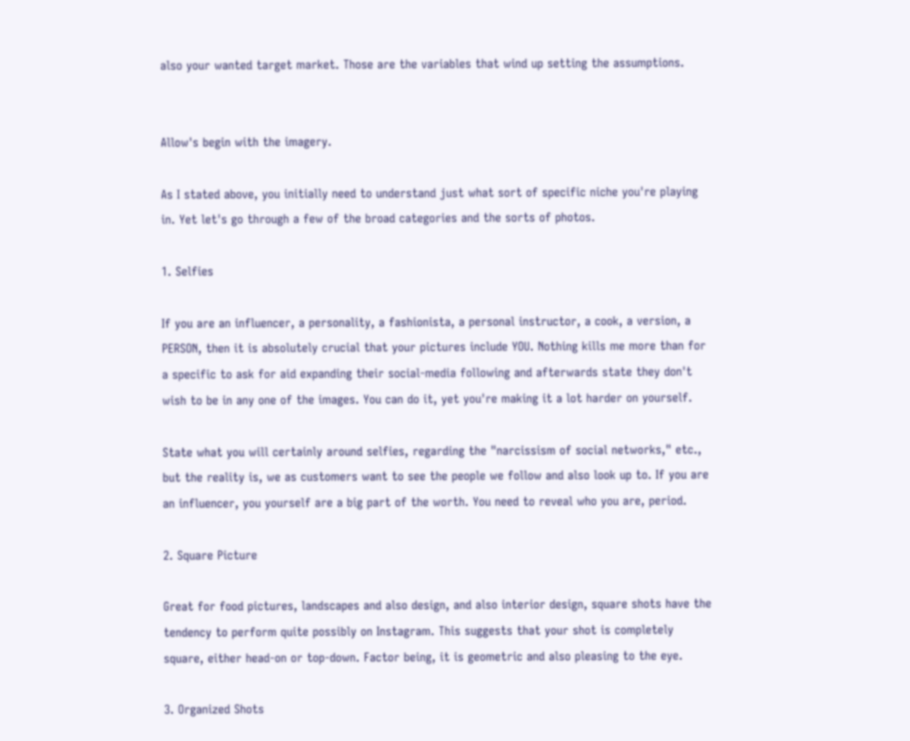also your wanted target market. Those are the variables that wind up setting the assumptions.


Allow's begin with the imagery.

As I stated above, you initially need to understand just what sort of specific niche you're playing in. Yet let's go through a few of the broad categories and the sorts of photos.

1. Selfies

If you are an influencer, a personality, a fashionista, a personal instructor, a cook, a version, a PERSON, then it is absolutely crucial that your pictures include YOU. Nothing kills me more than for a specific to ask for aid expanding their social-media following and afterwards state they don't wish to be in any one of the images. You can do it, yet you're making it a lot harder on yourself.

State what you will certainly around selfies, regarding the "narcissism of social networks," etc., but the reality is, we as customers want to see the people we follow and also look up to. If you are an influencer, you yourself are a big part of the worth. You need to reveal who you are, period.

2. Square Picture

Great for food pictures, landscapes and also design, and also interior design, square shots have the tendency to perform quite possibly on Instagram. This suggests that your shot is completely square, either head-on or top-down. Factor being, it is geometric and also pleasing to the eye.

3. Organized Shots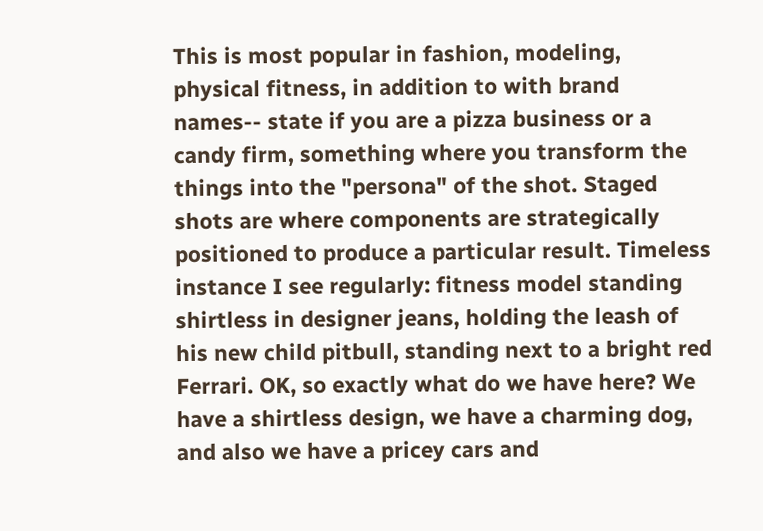This is most popular in fashion, modeling, physical fitness, in addition to with brand names-- state if you are a pizza business or a candy firm, something where you transform the things into the "persona" of the shot. Staged shots are where components are strategically positioned to produce a particular result. Timeless instance I see regularly: fitness model standing shirtless in designer jeans, holding the leash of his new child pitbull, standing next to a bright red Ferrari. OK, so exactly what do we have here? We have a shirtless design, we have a charming dog, and also we have a pricey cars and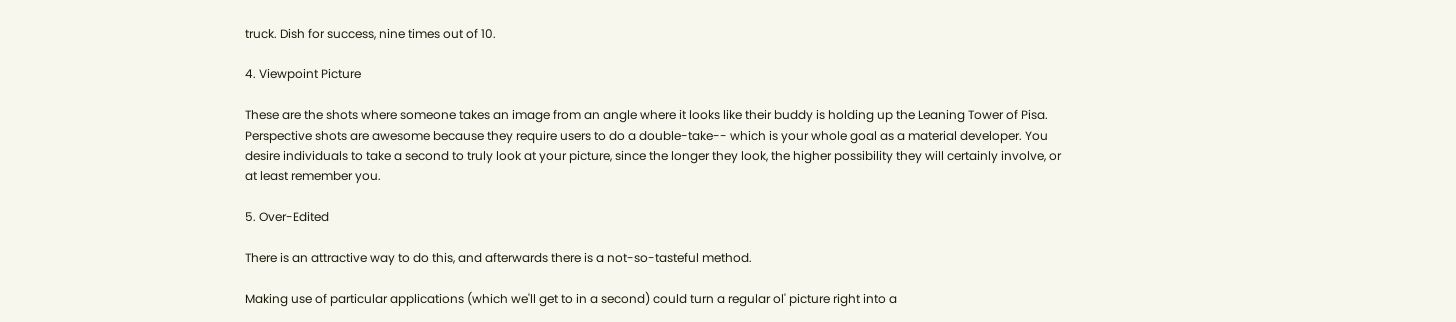truck. Dish for success, nine times out of 10.

4. Viewpoint Picture

These are the shots where someone takes an image from an angle where it looks like their buddy is holding up the Leaning Tower of Pisa. Perspective shots are awesome because they require users to do a double-take-- which is your whole goal as a material developer. You desire individuals to take a second to truly look at your picture, since the longer they look, the higher possibility they will certainly involve, or at least remember you.

5. Over-Edited

There is an attractive way to do this, and afterwards there is a not-so-tasteful method.

Making use of particular applications (which we'll get to in a second) could turn a regular ol' picture right into a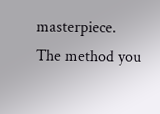masterpiece. The method you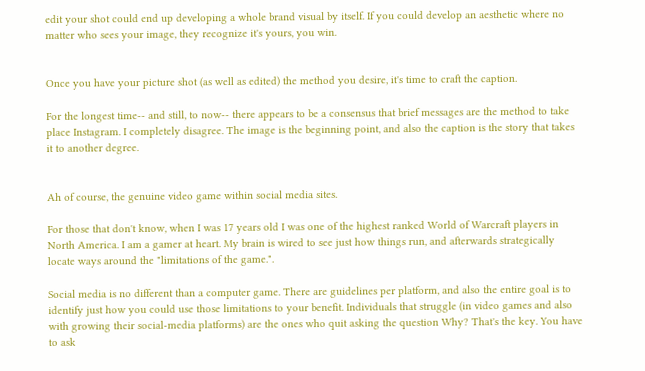edit your shot could end up developing a whole brand visual by itself. If you could develop an aesthetic where no matter who sees your image, they recognize it's yours, you win.


Once you have your picture shot (as well as edited) the method you desire, it's time to craft the caption.

For the longest time-- and still, to now-- there appears to be a consensus that brief messages are the method to take place Instagram. I completely disagree. The image is the beginning point, and also the caption is the story that takes it to another degree.


Ah of course, the genuine video game within social media sites.

For those that don't know, when I was 17 years old I was one of the highest ranked World of Warcraft players in North America. I am a gamer at heart. My brain is wired to see just how things run, and afterwards strategically locate ways around the "limitations of the game.".

Social media is no different than a computer game. There are guidelines per platform, and also the entire goal is to identify just how you could use those limitations to your benefit. Individuals that struggle (in video games and also with growing their social-media platforms) are the ones who quit asking the question Why? That's the key. You have to ask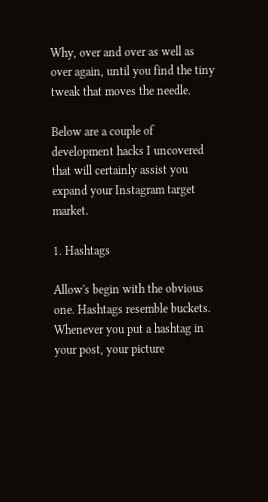Why, over and over as well as over again, until you find the tiny tweak that moves the needle.

Below are a couple of development hacks I uncovered that will certainly assist you expand your Instagram target market.

1. Hashtags

Allow's begin with the obvious one. Hashtags resemble buckets. Whenever you put a hashtag in your post, your picture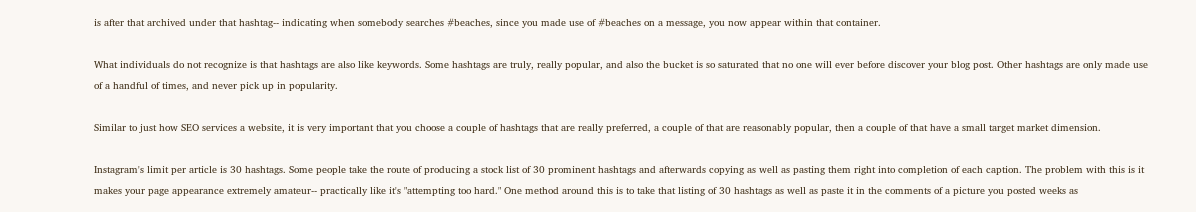is after that archived under that hashtag-- indicating when somebody searches #beaches, since you made use of #beaches on a message, you now appear within that container.

What individuals do not recognize is that hashtags are also like keywords. Some hashtags are truly, really popular, and also the bucket is so saturated that no one will ever before discover your blog post. Other hashtags are only made use of a handful of times, and never pick up in popularity.

Similar to just how SEO services a website, it is very important that you choose a couple of hashtags that are really preferred, a couple of that are reasonably popular, then a couple of that have a small target market dimension.

Instagram's limit per article is 30 hashtags. Some people take the route of producing a stock list of 30 prominent hashtags and afterwards copying as well as pasting them right into completion of each caption. The problem with this is it makes your page appearance extremely amateur-- practically like it's "attempting too hard." One method around this is to take that listing of 30 hashtags as well as paste it in the comments of a picture you posted weeks as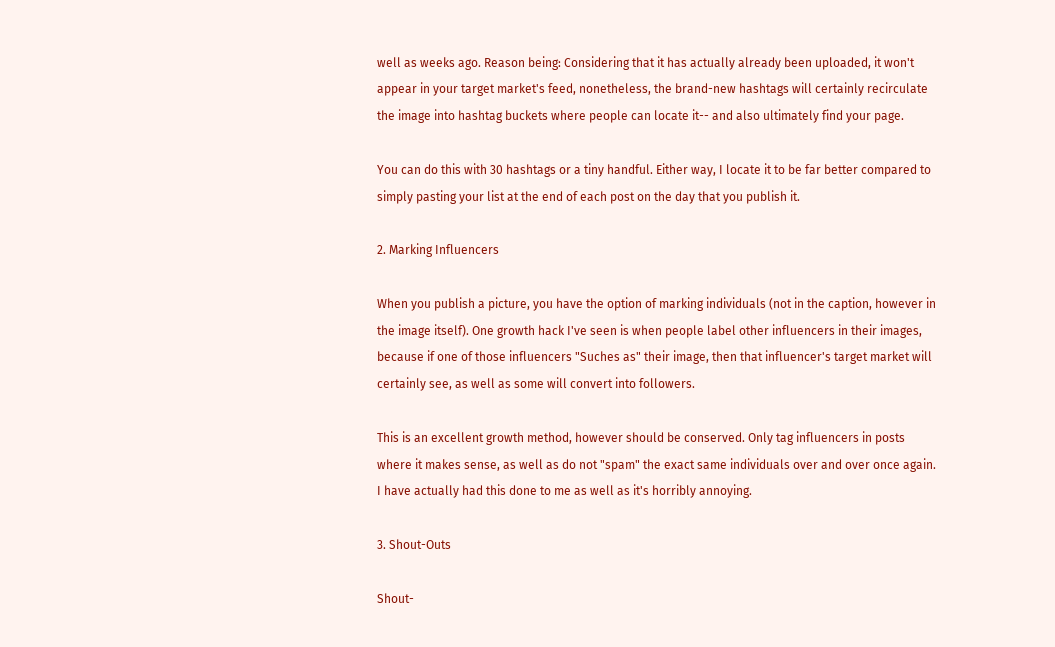well as weeks ago. Reason being: Considering that it has actually already been uploaded, it won't appear in your target market's feed, nonetheless, the brand-new hashtags will certainly recirculate the image into hashtag buckets where people can locate it-- and also ultimately find your page.

You can do this with 30 hashtags or a tiny handful. Either way, I locate it to be far better compared to simply pasting your list at the end of each post on the day that you publish it.

2. Marking Influencers

When you publish a picture, you have the option of marking individuals (not in the caption, however in the image itself). One growth hack I've seen is when people label other influencers in their images, because if one of those influencers "Suches as" their image, then that influencer's target market will certainly see, as well as some will convert into followers.

This is an excellent growth method, however should be conserved. Only tag influencers in posts where it makes sense, as well as do not "spam" the exact same individuals over and over once again. I have actually had this done to me as well as it's horribly annoying.

3. Shout-Outs

Shout-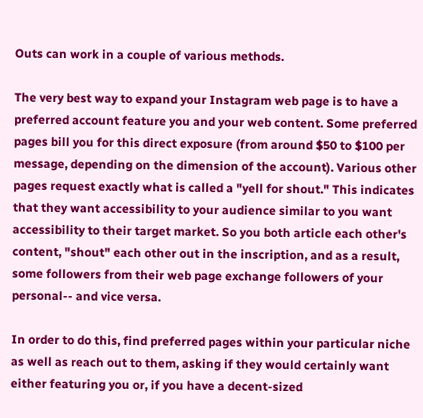Outs can work in a couple of various methods.

The very best way to expand your Instagram web page is to have a preferred account feature you and your web content. Some preferred pages bill you for this direct exposure (from around $50 to $100 per message, depending on the dimension of the account). Various other pages request exactly what is called a "yell for shout." This indicates that they want accessibility to your audience similar to you want accessibility to their target market. So you both article each other's content, "shout" each other out in the inscription, and as a result, some followers from their web page exchange followers of your personal-- and vice versa.

In order to do this, find preferred pages within your particular niche as well as reach out to them, asking if they would certainly want either featuring you or, if you have a decent-sized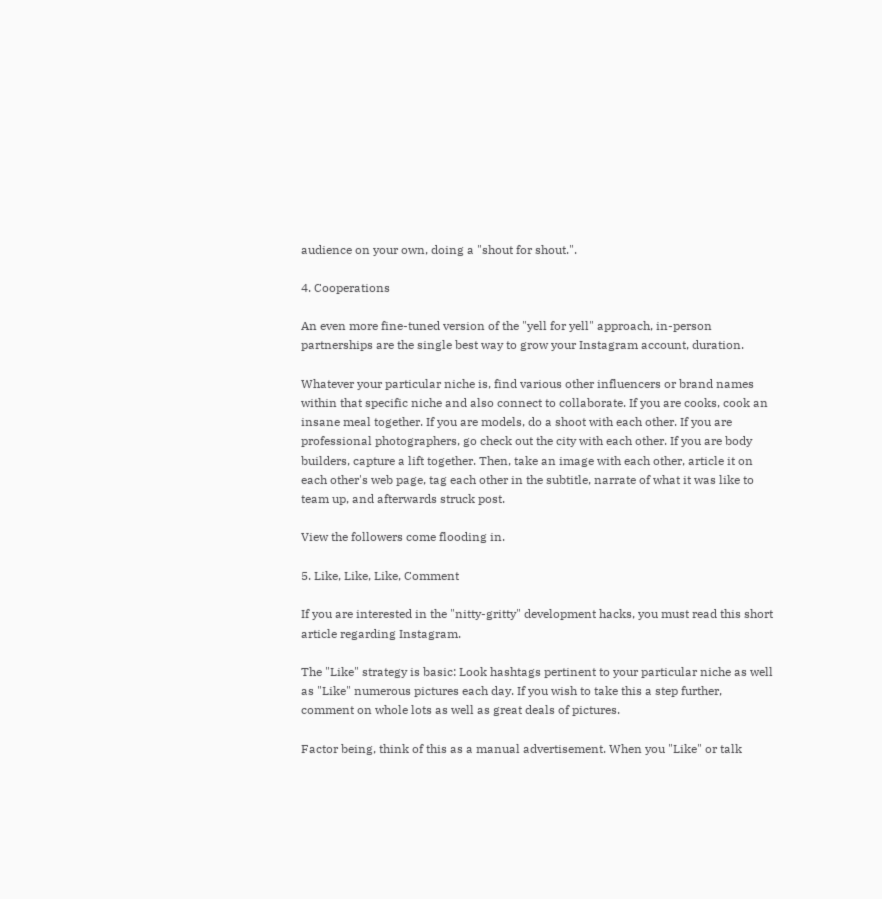audience on your own, doing a "shout for shout.".

4. Cooperations

An even more fine-tuned version of the "yell for yell" approach, in-person partnerships are the single best way to grow your Instagram account, duration.

Whatever your particular niche is, find various other influencers or brand names within that specific niche and also connect to collaborate. If you are cooks, cook an insane meal together. If you are models, do a shoot with each other. If you are professional photographers, go check out the city with each other. If you are body builders, capture a lift together. Then, take an image with each other, article it on each other's web page, tag each other in the subtitle, narrate of what it was like to team up, and afterwards struck post.

View the followers come flooding in.

5. Like, Like, Like, Comment

If you are interested in the "nitty-gritty" development hacks, you must read this short article regarding Instagram.

The "Like" strategy is basic: Look hashtags pertinent to your particular niche as well as "Like" numerous pictures each day. If you wish to take this a step further, comment on whole lots as well as great deals of pictures.

Factor being, think of this as a manual advertisement. When you "Like" or talk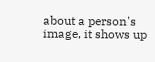about a person's image, it shows up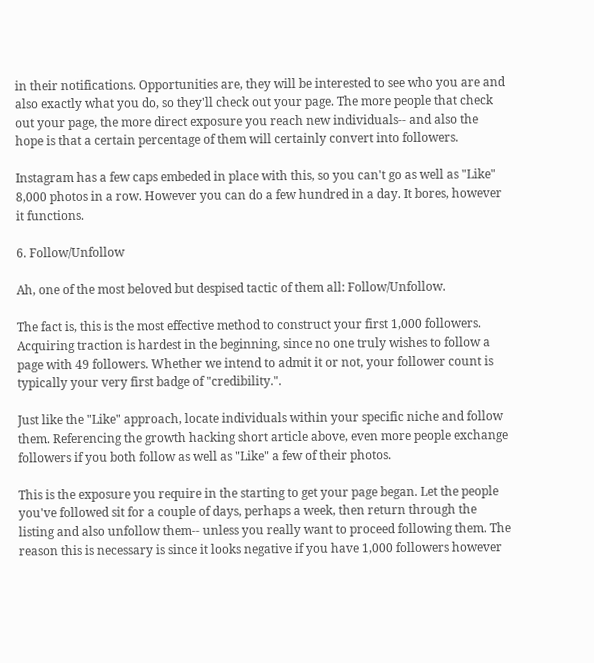in their notifications. Opportunities are, they will be interested to see who you are and also exactly what you do, so they'll check out your page. The more people that check out your page, the more direct exposure you reach new individuals-- and also the hope is that a certain percentage of them will certainly convert into followers.

Instagram has a few caps embeded in place with this, so you can't go as well as "Like" 8,000 photos in a row. However you can do a few hundred in a day. It bores, however it functions.

6. Follow/Unfollow

Ah, one of the most beloved but despised tactic of them all: Follow/Unfollow.

The fact is, this is the most effective method to construct your first 1,000 followers. Acquiring traction is hardest in the beginning, since no one truly wishes to follow a page with 49 followers. Whether we intend to admit it or not, your follower count is typically your very first badge of "credibility.".

Just like the "Like" approach, locate individuals within your specific niche and follow them. Referencing the growth hacking short article above, even more people exchange followers if you both follow as well as "Like" a few of their photos.

This is the exposure you require in the starting to get your page began. Let the people you've followed sit for a couple of days, perhaps a week, then return through the listing and also unfollow them-- unless you really want to proceed following them. The reason this is necessary is since it looks negative if you have 1,000 followers however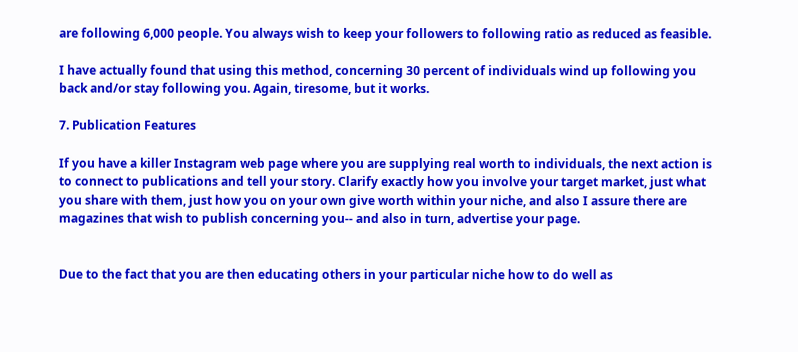are following 6,000 people. You always wish to keep your followers to following ratio as reduced as feasible.

I have actually found that using this method, concerning 30 percent of individuals wind up following you back and/or stay following you. Again, tiresome, but it works.

7. Publication Features

If you have a killer Instagram web page where you are supplying real worth to individuals, the next action is to connect to publications and tell your story. Clarify exactly how you involve your target market, just what you share with them, just how you on your own give worth within your niche, and also I assure there are magazines that wish to publish concerning you-- and also in turn, advertise your page.


Due to the fact that you are then educating others in your particular niche how to do well as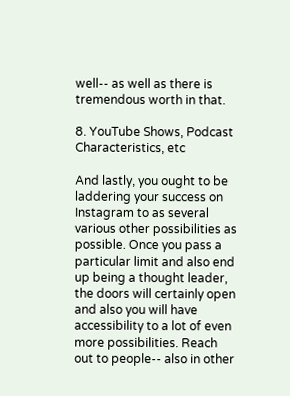well-- as well as there is tremendous worth in that.

8. YouTube Shows, Podcast Characteristics, etc

And lastly, you ought to be laddering your success on Instagram to as several various other possibilities as possible. Once you pass a particular limit and also end up being a thought leader, the doors will certainly open and also you will have accessibility to a lot of even more possibilities. Reach out to people-- also in other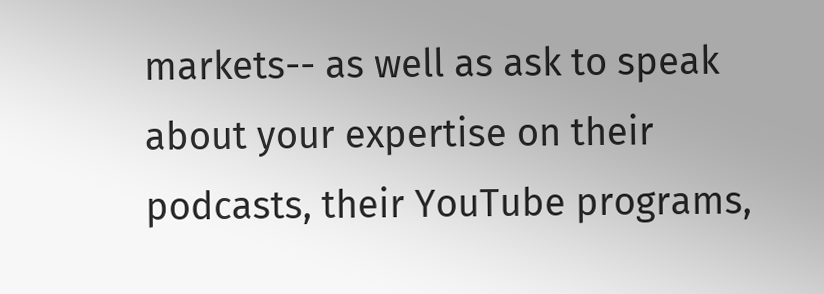markets-- as well as ask to speak about your expertise on their podcasts, their YouTube programs,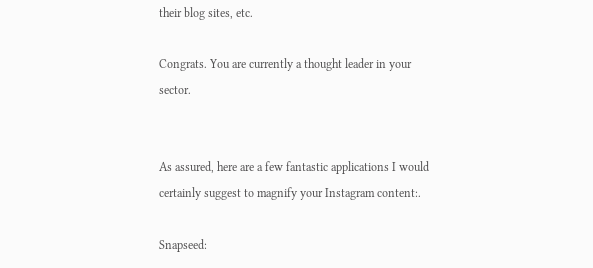their blog sites, etc.

Congrats. You are currently a thought leader in your sector.


As assured, here are a few fantastic applications I would certainly suggest to magnify your Instagram content:.

Snapseed: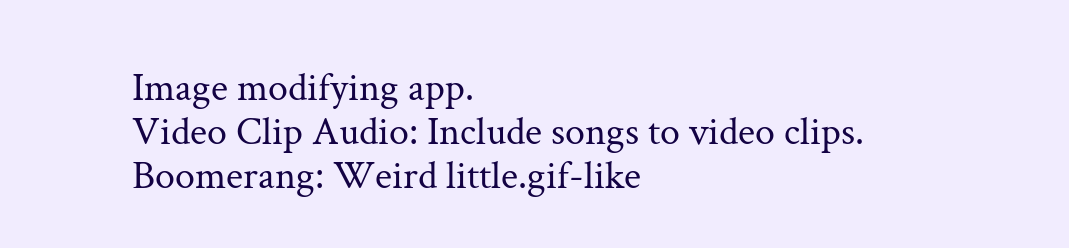Image modifying app.
Video Clip Audio: Include songs to video clips.
Boomerang: Weird little.gif-like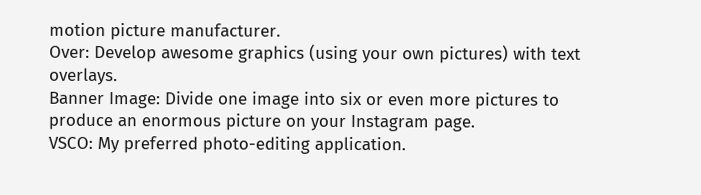motion picture manufacturer.
Over: Develop awesome graphics (using your own pictures) with text overlays.
Banner Image: Divide one image into six or even more pictures to produce an enormous picture on your Instagram page.
VSCO: My preferred photo-editing application.